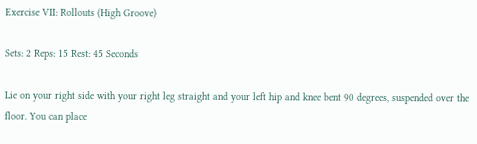Exercise VII: Rollouts (High Groove)

Sets: 2 Reps: 15 Rest: 45 Seconds

Lie on your right side with your right leg straight and your left hip and knee bent 90 degrees, suspended over the floor. You can place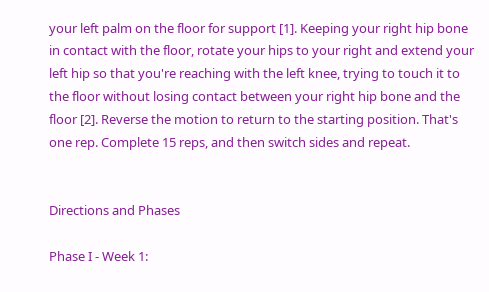your left palm on the floor for support [1]. Keeping your right hip bone in contact with the floor, rotate your hips to your right and extend your left hip so that you're reaching with the left knee, trying to touch it to the floor without losing contact between your right hip bone and the floor [2]. Reverse the motion to return to the starting position. That's one rep. Complete 15 reps, and then switch sides and repeat.


Directions and Phases

Phase I - Week 1: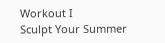Workout I
Sculpt Your Summer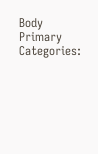Body
Primary Categories: